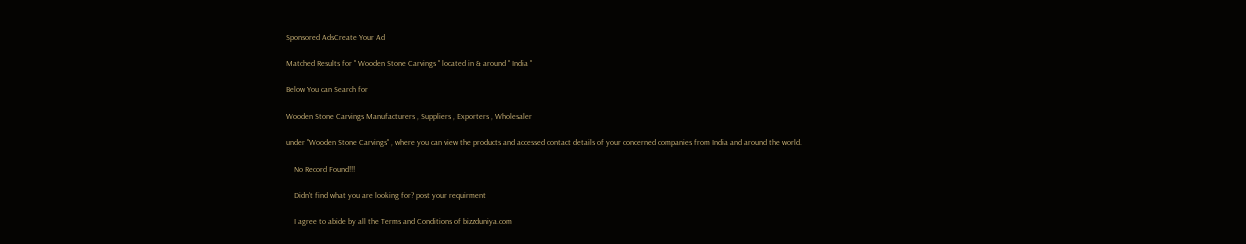Sponsored AdsCreate Your Ad

Matched Results for " Wooden Stone Carvings " located in & around " India "

Below You can Search for

Wooden Stone Carvings Manufacturers , Suppliers , Exporters , Wholesaler

under "Wooden Stone Carvings" , where you can view the products and accessed contact details of your concerned companies from India and around the world.

    No Record Found!!!

    Didn't find what you are looking for? post your requirment

    I agree to abide by all the Terms and Conditions of bizzduniya.com